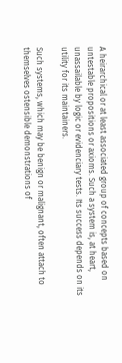A heirarchical or at least associated group of concepts based on untestable propositions or axioms. Such a system is, at heart, unassailable by logic or evidenciary tests. Its success depends on its utility for its maintainers.

Such systems, which may be benign or malignant, often attach to themselves ostensible demonstrations of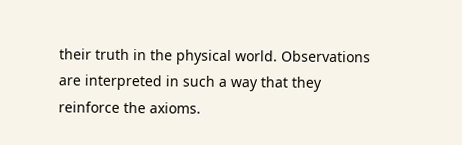their truth in the physical world. Observations are interpreted in such a way that they reinforce the axioms.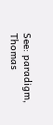See: paradigm, Thomas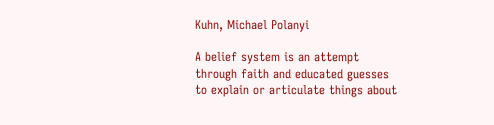Kuhn, Michael Polanyi

A belief system is an attempt through faith and educated guesses to explain or articulate things about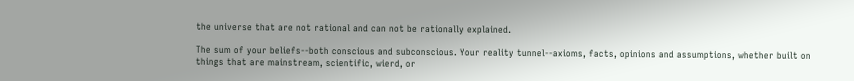the universe that are not rational and can not be rationally explained.

The sum of your beliefs--both conscious and subconscious. Your reality tunnel--axioms, facts, opinions and assumptions, whether built on things that are mainstream, scientific, wierd, or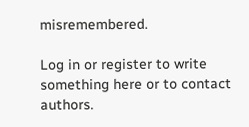misremembered.

Log in or register to write something here or to contact authors.